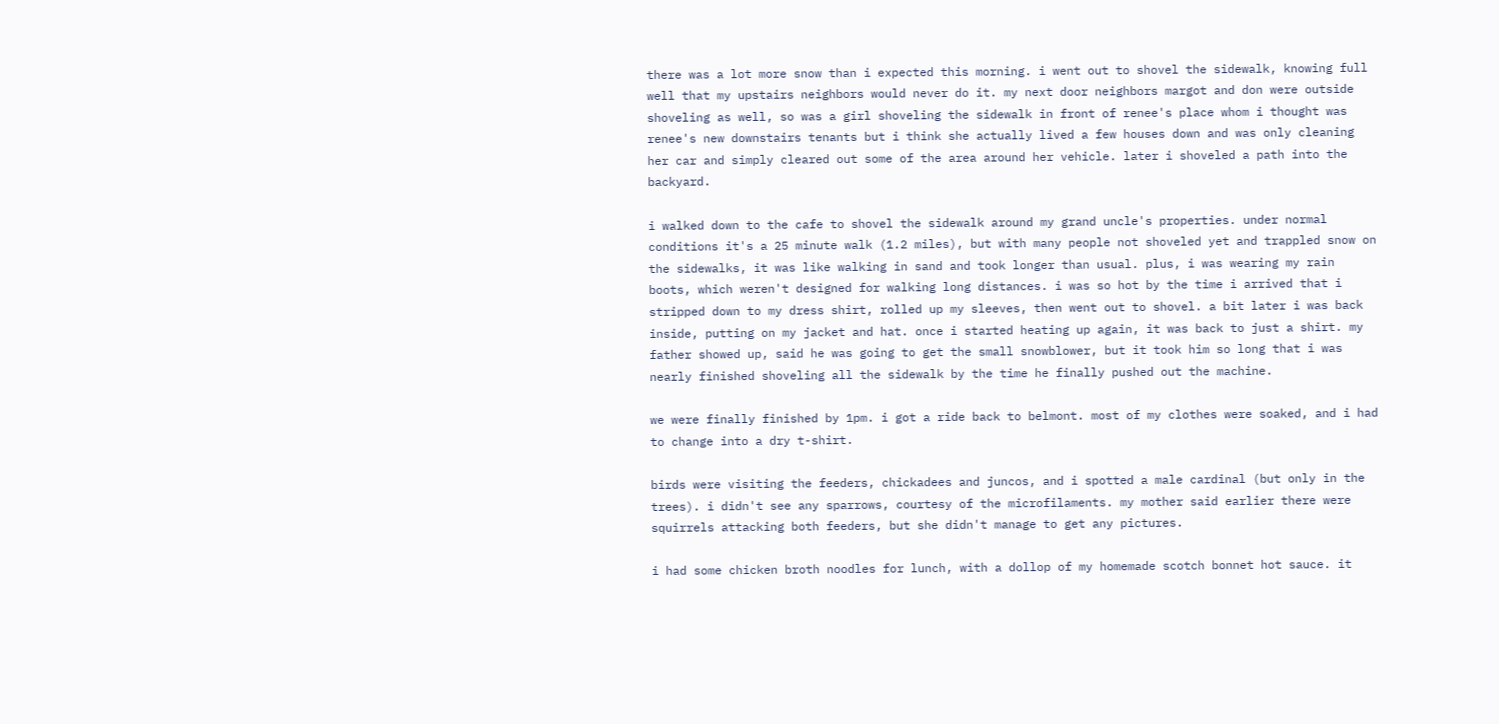there was a lot more snow than i expected this morning. i went out to shovel the sidewalk, knowing full well that my upstairs neighbors would never do it. my next door neighbors margot and don were outside shoveling as well, so was a girl shoveling the sidewalk in front of renee's place whom i thought was renee's new downstairs tenants but i think she actually lived a few houses down and was only cleaning her car and simply cleared out some of the area around her vehicle. later i shoveled a path into the backyard.

i walked down to the cafe to shovel the sidewalk around my grand uncle's properties. under normal conditions it's a 25 minute walk (1.2 miles), but with many people not shoveled yet and trappled snow on the sidewalks, it was like walking in sand and took longer than usual. plus, i was wearing my rain boots, which weren't designed for walking long distances. i was so hot by the time i arrived that i stripped down to my dress shirt, rolled up my sleeves, then went out to shovel. a bit later i was back inside, putting on my jacket and hat. once i started heating up again, it was back to just a shirt. my father showed up, said he was going to get the small snowblower, but it took him so long that i was nearly finished shoveling all the sidewalk by the time he finally pushed out the machine.

we were finally finished by 1pm. i got a ride back to belmont. most of my clothes were soaked, and i had to change into a dry t-shirt.

birds were visiting the feeders, chickadees and juncos, and i spotted a male cardinal (but only in the trees). i didn't see any sparrows, courtesy of the microfilaments. my mother said earlier there were squirrels attacking both feeders, but she didn't manage to get any pictures.

i had some chicken broth noodles for lunch, with a dollop of my homemade scotch bonnet hot sauce. it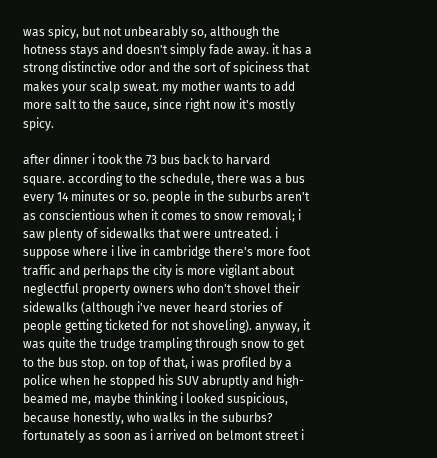was spicy, but not unbearably so, although the hotness stays and doesn't simply fade away. it has a strong distinctive odor and the sort of spiciness that makes your scalp sweat. my mother wants to add more salt to the sauce, since right now it's mostly spicy.

after dinner i took the 73 bus back to harvard square. according to the schedule, there was a bus every 14 minutes or so. people in the suburbs aren't as conscientious when it comes to snow removal; i saw plenty of sidewalks that were untreated. i suppose where i live in cambridge there's more foot traffic and perhaps the city is more vigilant about neglectful property owners who don't shovel their sidewalks (although i've never heard stories of people getting ticketed for not shoveling). anyway, it was quite the trudge trampling through snow to get to the bus stop. on top of that, i was profiled by a police when he stopped his SUV abruptly and high-beamed me, maybe thinking i looked suspicious, because honestly, who walks in the suburbs? fortunately as soon as i arrived on belmont street i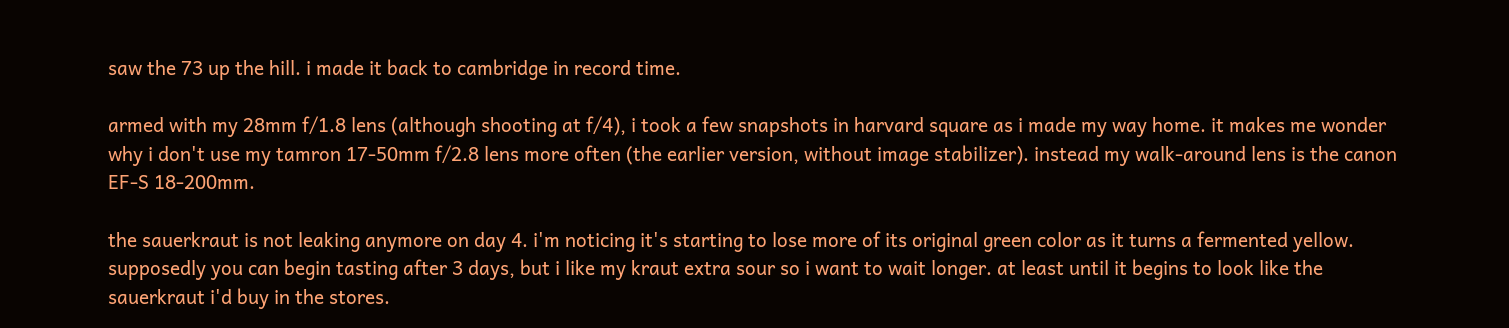saw the 73 up the hill. i made it back to cambridge in record time.

armed with my 28mm f/1.8 lens (although shooting at f/4), i took a few snapshots in harvard square as i made my way home. it makes me wonder why i don't use my tamron 17-50mm f/2.8 lens more often (the earlier version, without image stabilizer). instead my walk-around lens is the canon EF-S 18-200mm.

the sauerkraut is not leaking anymore on day 4. i'm noticing it's starting to lose more of its original green color as it turns a fermented yellow. supposedly you can begin tasting after 3 days, but i like my kraut extra sour so i want to wait longer. at least until it begins to look like the sauerkraut i'd buy in the stores.